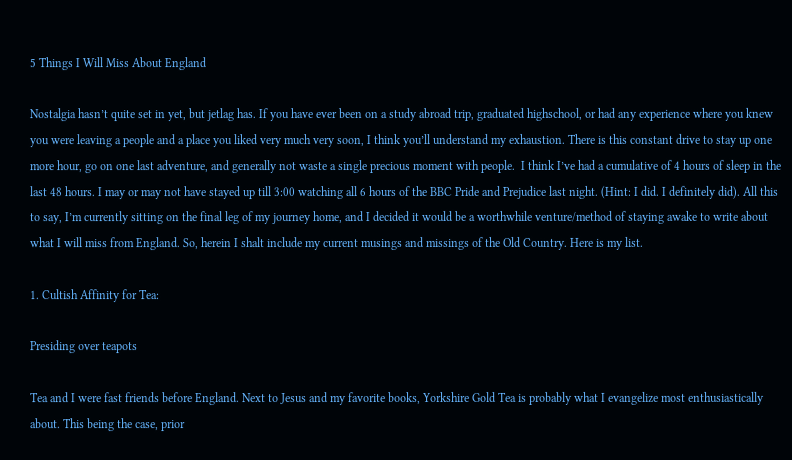5 Things I Will Miss About England

Nostalgia hasn’t quite set in yet, but jetlag has. If you have ever been on a study abroad trip, graduated highschool, or had any experience where you knew you were leaving a people and a place you liked very much very soon, I think you’ll understand my exhaustion. There is this constant drive to stay up one more hour, go on one last adventure, and generally not waste a single precious moment with people.  I think I’ve had a cumulative of 4 hours of sleep in the last 48 hours. I may or may not have stayed up till 3:00 watching all 6 hours of the BBC Pride and Prejudice last night. (Hint: I did. I definitely did). All this to say, I’m currently sitting on the final leg of my journey home, and I decided it would be a worthwhile venture/method of staying awake to write about what I will miss from England. So, herein I shalt include my current musings and missings of the Old Country. Here is my list.

1. Cultish Affinity for Tea:

Presiding over teapots

Tea and I were fast friends before England. Next to Jesus and my favorite books, Yorkshire Gold Tea is probably what I evangelize most enthusiastically about. This being the case, prior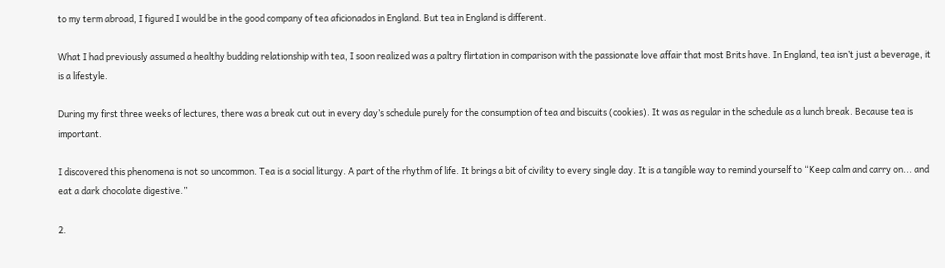to my term abroad, I figured I would be in the good company of tea aficionados in England. But tea in England is different.

What I had previously assumed a healthy budding relationship with tea, I soon realized was a paltry flirtation in comparison with the passionate love affair that most Brits have. In England, tea isn’t just a beverage, it is a lifestyle.

During my first three weeks of lectures, there was a break cut out in every day’s schedule purely for the consumption of tea and biscuits (cookies). It was as regular in the schedule as a lunch break. Because tea is important.

I discovered this phenomena is not so uncommon. Tea is a social liturgy. A part of the rhythm of life. It brings a bit of civility to every single day. It is a tangible way to remind yourself to “Keep calm and carry on... and eat a dark chocolate digestive.”

2.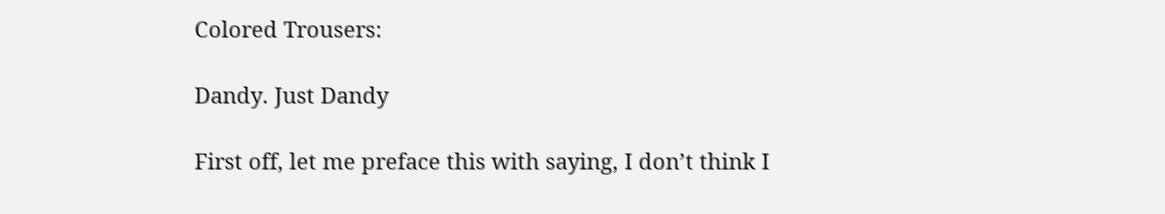Colored Trousers:

Dandy. Just Dandy

First off, let me preface this with saying, I don’t think I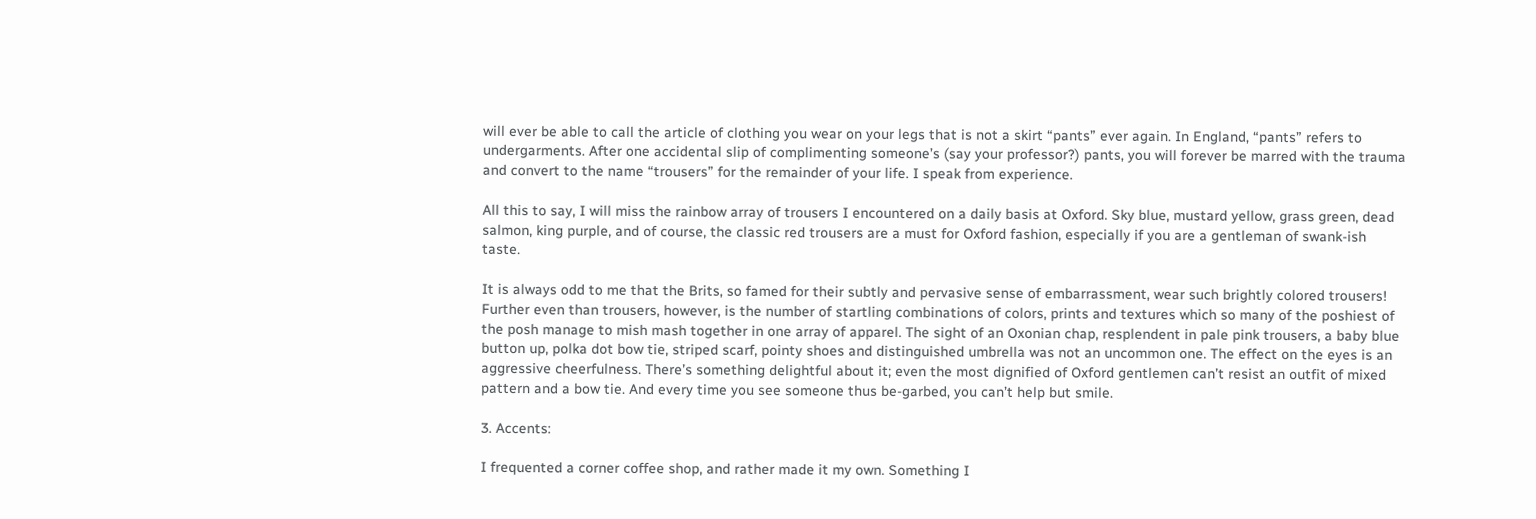will ever be able to call the article of clothing you wear on your legs that is not a skirt “pants” ever again. In England, “pants” refers to undergarments. After one accidental slip of complimenting someone’s (say your professor?) pants, you will forever be marred with the trauma and convert to the name “trousers” for the remainder of your life. I speak from experience.

All this to say, I will miss the rainbow array of trousers I encountered on a daily basis at Oxford. Sky blue, mustard yellow, grass green, dead salmon, king purple, and of course, the classic red trousers are a must for Oxford fashion, especially if you are a gentleman of swank-ish taste.

It is always odd to me that the Brits, so famed for their subtly and pervasive sense of embarrassment, wear such brightly colored trousers! Further even than trousers, however, is the number of startling combinations of colors, prints and textures which so many of the poshiest of the posh manage to mish mash together in one array of apparel. The sight of an Oxonian chap, resplendent in pale pink trousers, a baby blue button up, polka dot bow tie, striped scarf, pointy shoes and distinguished umbrella was not an uncommon one. The effect on the eyes is an aggressive cheerfulness. There’s something delightful about it; even the most dignified of Oxford gentlemen can’t resist an outfit of mixed pattern and a bow tie. And every time you see someone thus be-garbed, you can’t help but smile.

3. Accents:

I frequented a corner coffee shop, and rather made it my own. Something I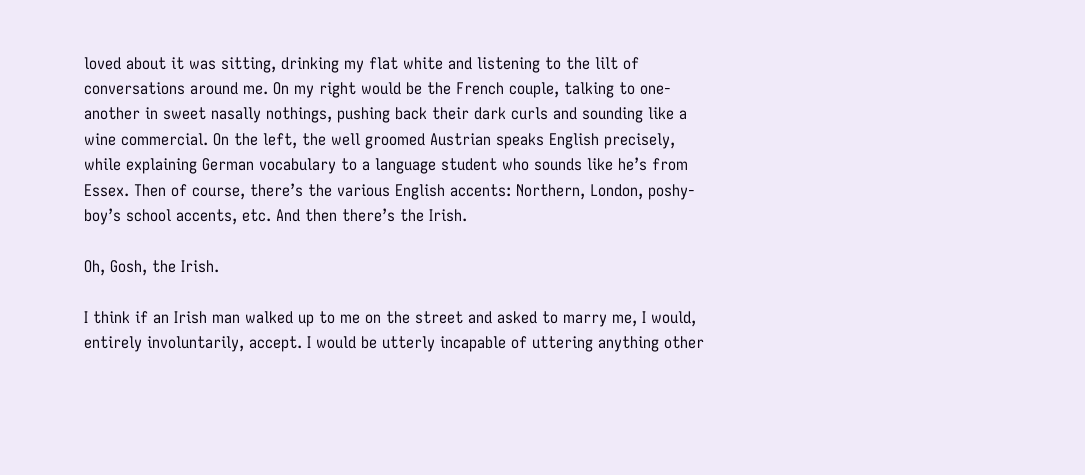loved about it was sitting, drinking my flat white and listening to the lilt of conversations around me. On my right would be the French couple, talking to one-another in sweet nasally nothings, pushing back their dark curls and sounding like a wine commercial. On the left, the well groomed Austrian speaks English precisely, while explaining German vocabulary to a language student who sounds like he’s from Essex. Then of course, there’s the various English accents: Northern, London, poshy-boy’s school accents, etc. And then there’s the Irish.

Oh, Gosh, the Irish.

I think if an Irish man walked up to me on the street and asked to marry me, I would, entirely involuntarily, accept. I would be utterly incapable of uttering anything other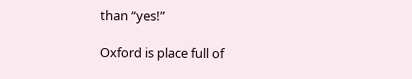than “yes!”

Oxford is place full of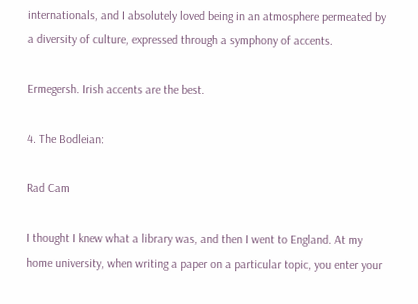internationals, and I absolutely loved being in an atmosphere permeated by a diversity of culture, expressed through a symphony of accents.

Ermegersh. Irish accents are the best.

4. The Bodleian:

Rad Cam

I thought I knew what a library was, and then I went to England. At my home university, when writing a paper on a particular topic, you enter your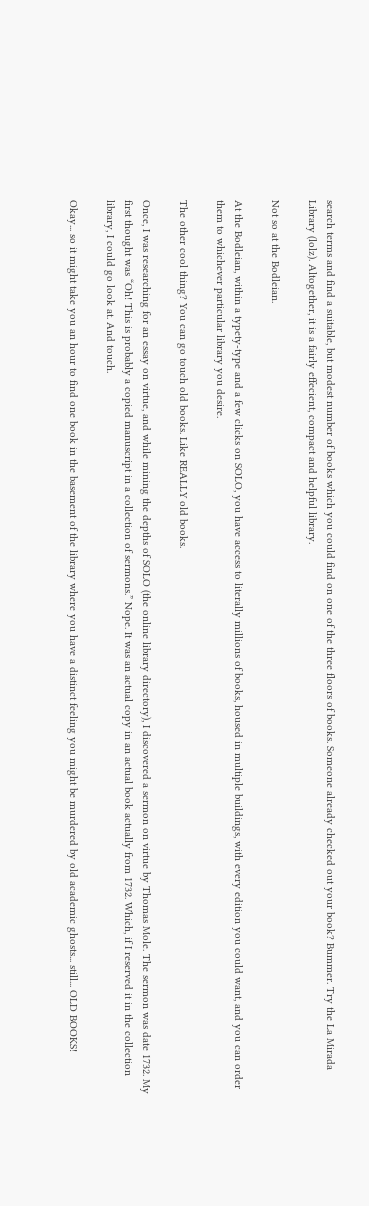search terms and find a suitable, but modest number of books which you could find on one of the three floors of books. Someone already checked out your book? Bummer. Try the La Mirada Library (lolz). Altogether, it is a fairly effecient, compact and helpful library.

Not so at the Bodleian.

At the Bodleian, within a typety-type and a few clicks on SOLO, you have access to literally millions of books, housed in multiple buildings, with every edition you could want, and you can order them to whichever particular library you desire.

The other cool thing? You can go touch old books. Like REALLY old books.

Once, I was researching for an essay on virtue, and while mining the depths of SOLO (the online library directory), I discovered a sermon on virtue by Thomas Mole. The sermon was date 1732. My first thought was “Oh! This is probably a copied manuscript in a collection of sermons.” Nope. It was an actual copy in an actual book actually from 1732. Which, if I reserved it in the collection library, I could go look at. And touch.

Okay... so it might take you an hour to find one book in the basement of the library where you have a distinct feeling you might be murdered by old academic ghosts... still... OLD BOOKS!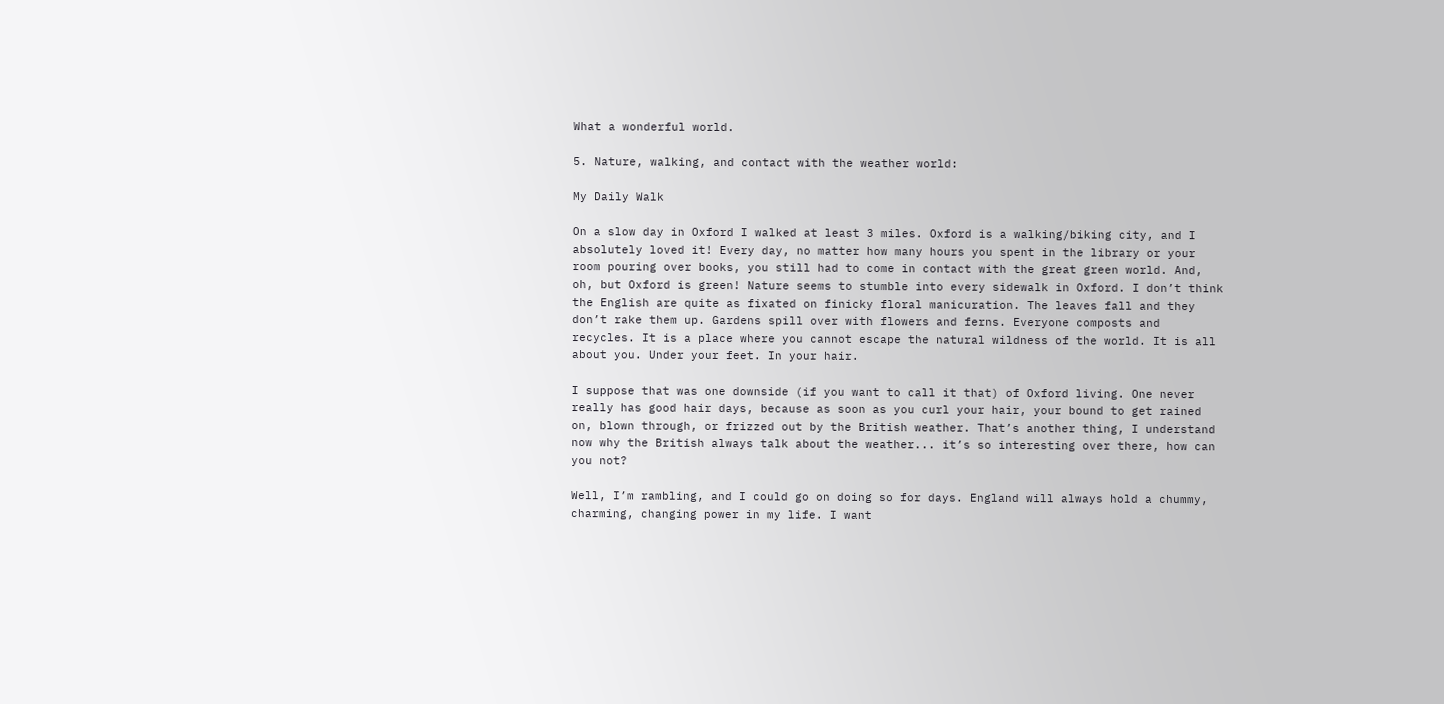What a wonderful world.

5. Nature, walking, and contact with the weather world:

My Daily Walk

On a slow day in Oxford I walked at least 3 miles. Oxford is a walking/biking city, and I absolutely loved it! Every day, no matter how many hours you spent in the library or your room pouring over books, you still had to come in contact with the great green world. And, oh, but Oxford is green! Nature seems to stumble into every sidewalk in Oxford. I don’t think the English are quite as fixated on finicky floral manicuration. The leaves fall and they don’t rake them up. Gardens spill over with flowers and ferns. Everyone composts and recycles. It is a place where you cannot escape the natural wildness of the world. It is all about you. Under your feet. In your hair.

I suppose that was one downside (if you want to call it that) of Oxford living. One never really has good hair days, because as soon as you curl your hair, your bound to get rained on, blown through, or frizzed out by the British weather. That’s another thing, I understand now why the British always talk about the weather... it’s so interesting over there, how can you not?

Well, I’m rambling, and I could go on doing so for days. England will always hold a chummy, charming, changing power in my life. I want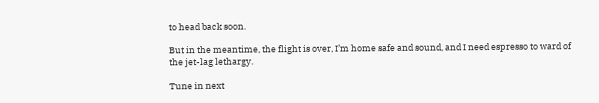to head back soon.

But in the meantime, the flight is over, I’m home safe and sound, and I need espresso to ward of the jet-lag lethargy.

Tune in next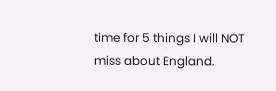time for 5 things I will NOT miss about England.